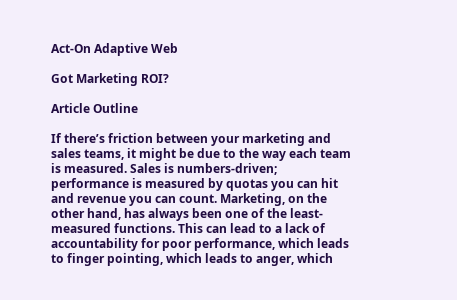Act-On Adaptive Web

Got Marketing ROI?

Article Outline

If there’s friction between your marketing and sales teams, it might be due to the way each team is measured. Sales is numbers-driven; performance is measured by quotas you can hit and revenue you can count. Marketing, on the other hand, has always been one of the least-measured functions. This can lead to a lack of accountability for poor performance, which leads to finger pointing, which leads to anger, which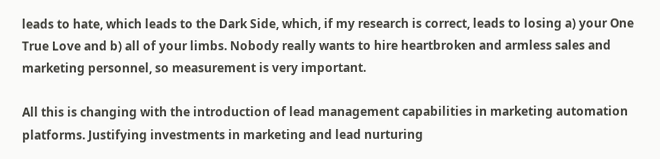leads to hate, which leads to the Dark Side, which, if my research is correct, leads to losing a) your One True Love and b) all of your limbs. Nobody really wants to hire heartbroken and armless sales and marketing personnel, so measurement is very important.

All this is changing with the introduction of lead management capabilities in marketing automation platforms. Justifying investments in marketing and lead nurturing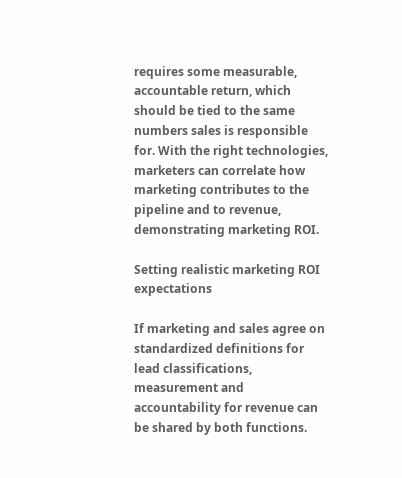requires some measurable, accountable return, which should be tied to the same numbers sales is responsible for. With the right technologies, marketers can correlate how marketing contributes to the pipeline and to revenue, demonstrating marketing ROI.

Setting realistic marketing ROI expectations

If marketing and sales agree on standardized definitions for lead classifications, measurement and accountability for revenue can be shared by both functions.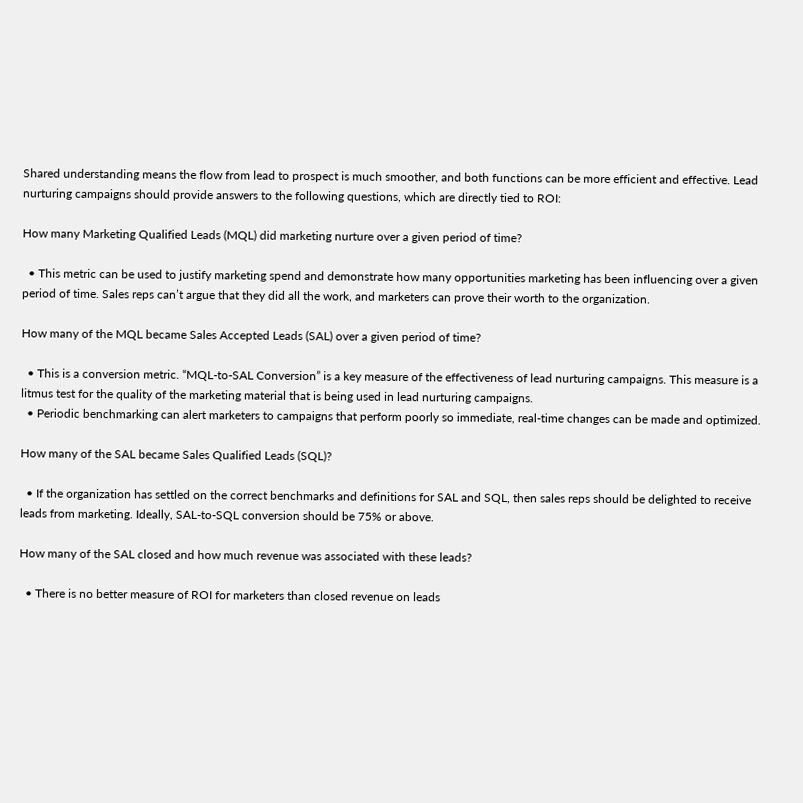Shared understanding means the flow from lead to prospect is much smoother, and both functions can be more efficient and effective. Lead nurturing campaigns should provide answers to the following questions, which are directly tied to ROI:

How many Marketing Qualified Leads (MQL) did marketing nurture over a given period of time?

  • This metric can be used to justify marketing spend and demonstrate how many opportunities marketing has been influencing over a given period of time. Sales reps can’t argue that they did all the work, and marketers can prove their worth to the organization.

How many of the MQL became Sales Accepted Leads (SAL) over a given period of time?

  • This is a conversion metric. “MQL-to-SAL Conversion” is a key measure of the effectiveness of lead nurturing campaigns. This measure is a litmus test for the quality of the marketing material that is being used in lead nurturing campaigns.
  • Periodic benchmarking can alert marketers to campaigns that perform poorly so immediate, real-time changes can be made and optimized.

How many of the SAL became Sales Qualified Leads (SQL)?

  • If the organization has settled on the correct benchmarks and definitions for SAL and SQL, then sales reps should be delighted to receive leads from marketing. Ideally, SAL-to-SQL conversion should be 75% or above.

How many of the SAL closed and how much revenue was associated with these leads?

  • There is no better measure of ROI for marketers than closed revenue on leads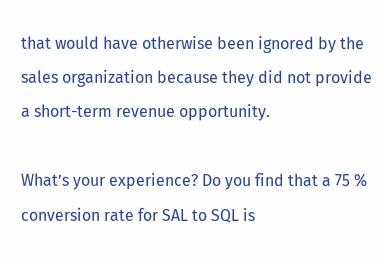that would have otherwise been ignored by the sales organization because they did not provide a short-term revenue opportunity.

What’s your experience? Do you find that a 75 % conversion rate for SAL to SQL is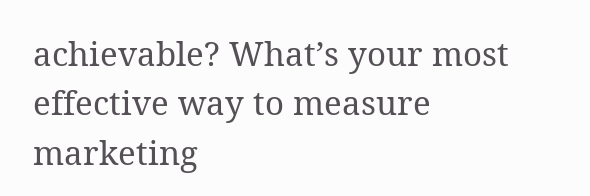achievable? What’s your most effective way to measure marketing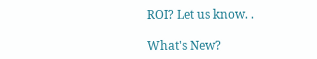ROI? Let us know. .

What's New?